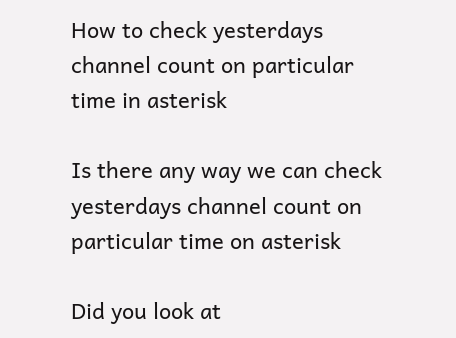How to check yesterdays channel count on particular time in asterisk

Is there any way we can check yesterdays channel count on particular time on asterisk

Did you look at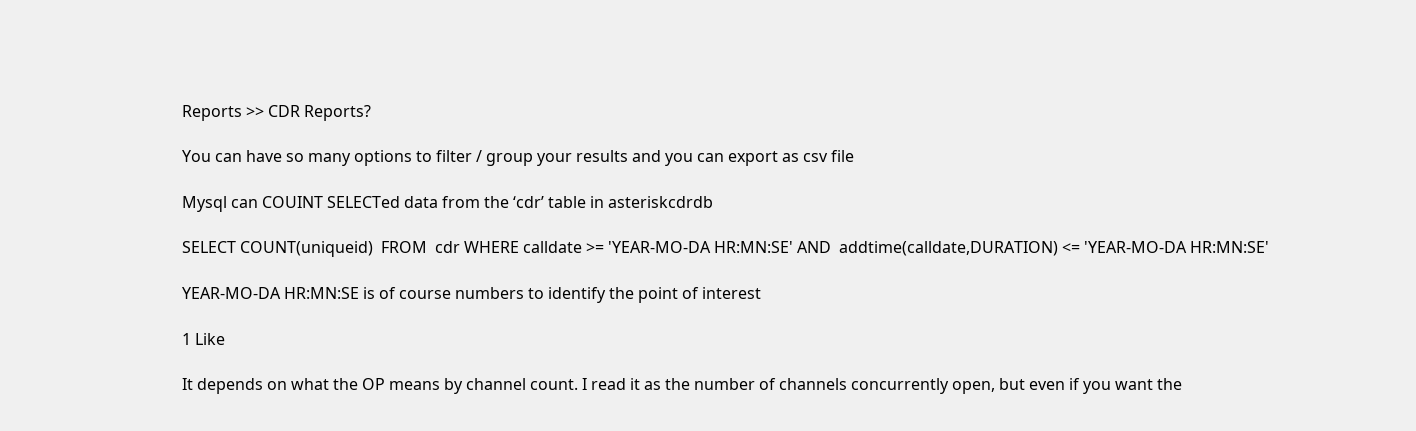Reports >> CDR Reports?

You can have so many options to filter / group your results and you can export as csv file

Mysql can COUINT SELECTed data from the ‘cdr’ table in asteriskcdrdb

SELECT COUNT(uniqueid)  FROM  cdr WHERE calldate >= 'YEAR-MO-DA HR:MN:SE' AND  addtime(calldate,DURATION) <= 'YEAR-MO-DA HR:MN:SE'

YEAR-MO-DA HR:MN:SE is of course numbers to identify the point of interest

1 Like

It depends on what the OP means by channel count. I read it as the number of channels concurrently open, but even if you want the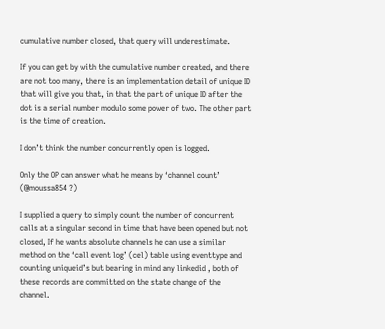cumulative number closed, that query will underestimate.

If you can get by with the cumulative number created, and there are not too many, there is an implementation detail of unique ID that will give you that, in that the part of unique ID after the dot is a serial number modulo some power of two. The other part is the time of creation.

I don’t think the number concurrently open is logged.

Only the OP can answer what he means by ‘channel count’ (@moussa854 ?)

I supplied a query to simply count the number of concurrent calls at a singular second in time that have been opened but not closed, If he wants absolute channels he can use a similar method on the ‘call event log’ (cel) table using eventtype and counting uniqueid’s but bearing in mind any linkedid , both of these records are committed on the state change of the channel.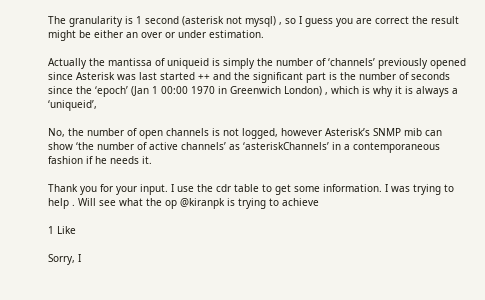The granularity is 1 second (asterisk not mysql) , so I guess you are correct the result might be either an over or under estimation.

Actually the mantissa of uniqueid is simply the number of ‘channels’ previously opened since Asterisk was last started ++ and the significant part is the number of seconds since the ‘epoch’ (Jan 1 00:00 1970 in Greenwich London) , which is why it is always a ‘uniqueid’,

No, the number of open channels is not logged, however Asterisk’s SNMP mib can show ‘the number of active channels’ as ‘asteriskChannels’ in a contemporaneous fashion if he needs it.

Thank you for your input. I use the cdr table to get some information. I was trying to help . Will see what the op @kiranpk is trying to achieve

1 Like

Sorry, I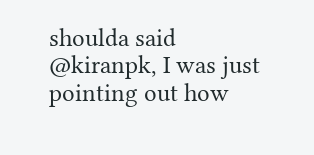shoulda said @kiranpk, I was just pointing out how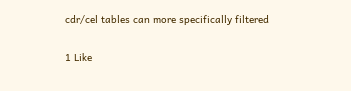cdr/cel tables can more specifically filtered

1 Like